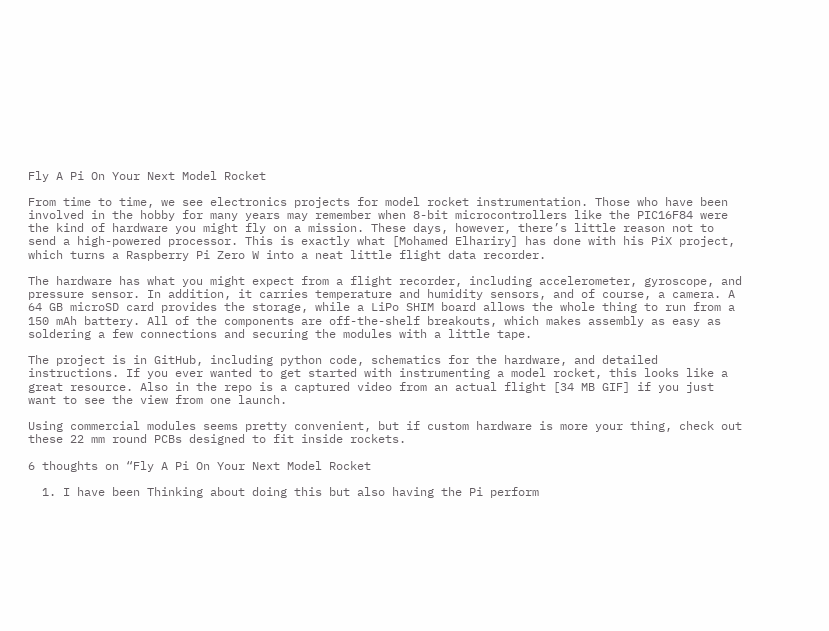Fly A Pi On Your Next Model Rocket

From time to time, we see electronics projects for model rocket instrumentation. Those who have been involved in the hobby for many years may remember when 8-bit microcontrollers like the PIC16F84 were the kind of hardware you might fly on a mission. These days, however, there’s little reason not to send a high-powered processor. This is exactly what [Mohamed Elhariry] has done with his PiX project, which turns a Raspberry Pi Zero W into a neat little flight data recorder.

The hardware has what you might expect from a flight recorder, including accelerometer, gyroscope, and pressure sensor. In addition, it carries temperature and humidity sensors, and of course, a camera. A 64 GB microSD card provides the storage, while a LiPo SHIM board allows the whole thing to run from a 150 mAh battery. All of the components are off-the-shelf breakouts, which makes assembly as easy as soldering a few connections and securing the modules with a little tape.

The project is in GitHub, including python code, schematics for the hardware, and detailed instructions. If you ever wanted to get started with instrumenting a model rocket, this looks like a great resource. Also in the repo is a captured video from an actual flight [34 MB GIF] if you just want to see the view from one launch.

Using commercial modules seems pretty convenient, but if custom hardware is more your thing, check out these 22 mm round PCBs designed to fit inside rockets.

6 thoughts on “Fly A Pi On Your Next Model Rocket

  1. I have been Thinking about doing this but also having the Pi perform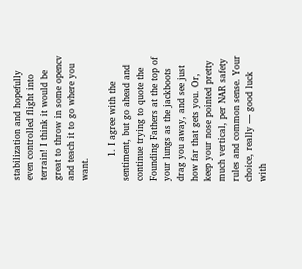stabilization and hopefully even controlled flight into terrain! I think it would be great to throw in some opencv and teach it to go where you want.

        1. I agree with the sentiment, but go ahead and continue trying to quote the Founding Fathers at the top of your lungs as the jackboots drag you away, and see just how far that gets you. Or, keep your nose pointed pretty much vertical, per NAR safety rules and common sense. Your choice, really — good luck with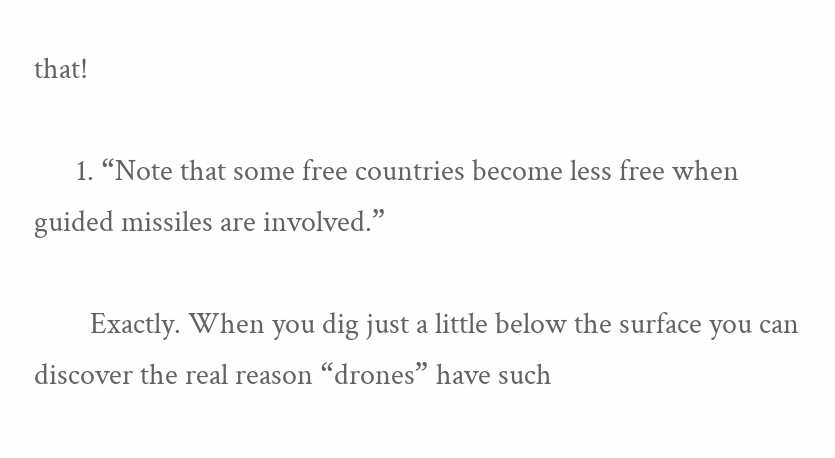that!

      1. “Note that some free countries become less free when guided missiles are involved.”

        Exactly. When you dig just a little below the surface you can discover the real reason “drones” have such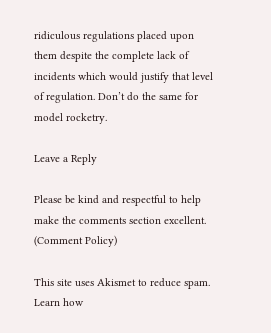ridiculous regulations placed upon them despite the complete lack of incidents which would justify that level of regulation. Don’t do the same for model rocketry.

Leave a Reply

Please be kind and respectful to help make the comments section excellent. (Comment Policy)

This site uses Akismet to reduce spam. Learn how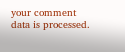your comment data is processed.